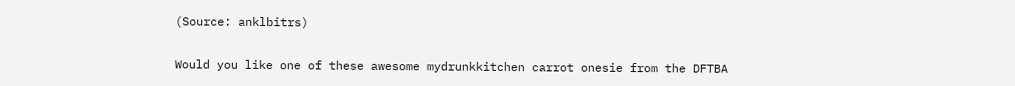(Source: anklbitrs)


Would you like one of these awesome mydrunkkitchen carrot onesie from the DFTBA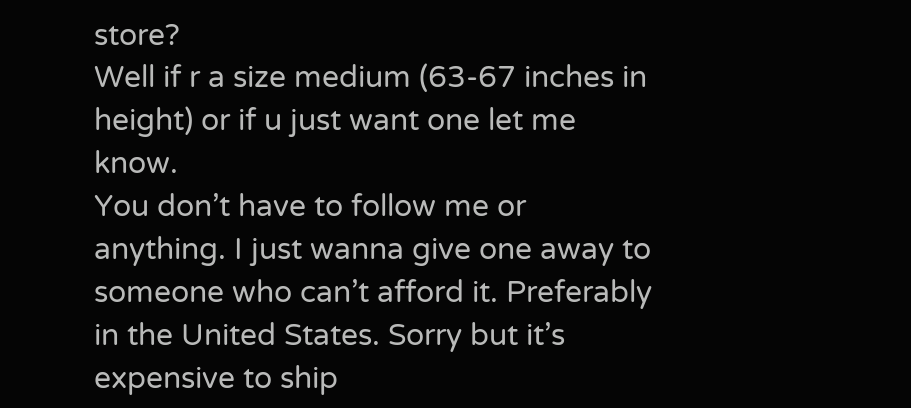store?
Well if r a size medium (63-67 inches in height) or if u just want one let me know.
You don’t have to follow me or anything. I just wanna give one away to someone who can’t afford it. Preferably in the United States. Sorry but it’s expensive to ship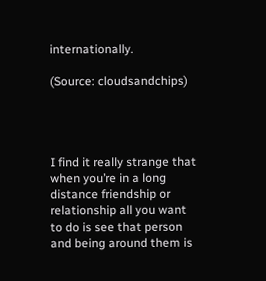internationally.

(Source: cloudsandchips)




I find it really strange that when you’re in a long distance friendship or relationship all you want to do is see that person and being around them is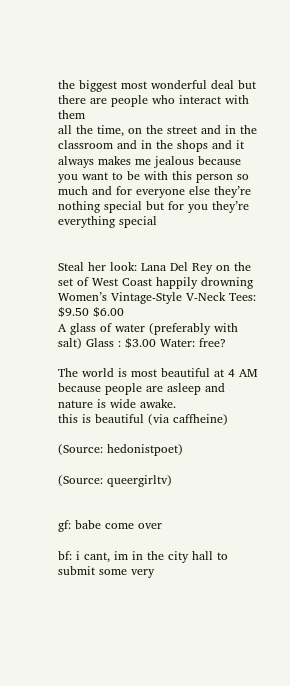the biggest most wonderful deal but there are people who interact with them
all the time, on the street and in the classroom and in the shops and it always makes me jealous because you want to be with this person so much and for everyone else they’re nothing special but for you they’re everything special


Steal her look: Lana Del Rey on the set of West Coast happily drowning
Women’s Vintage-Style V-Neck Tees: $9.50 $6.00
A glass of water (preferably with salt) Glass : $3.00 Water: free?

The world is most beautiful at 4 AM because people are asleep and nature is wide awake.
this is beautiful (via caffheine)

(Source: hedonistpoet)

(Source: queergirltv)


gf: babe come over

bf: i cant, im in the city hall to submit some very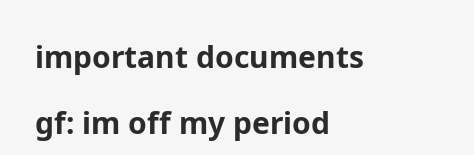important documents

gf: im off my period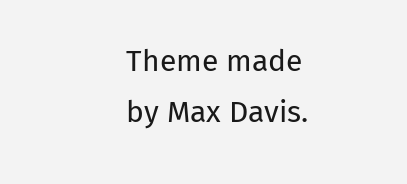Theme made by Max Davis.